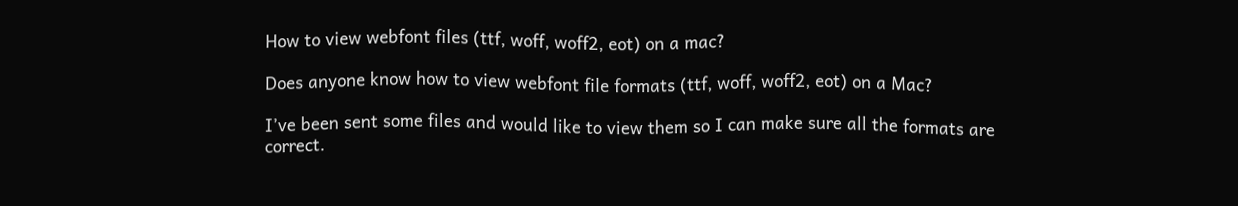How to view webfont files (ttf, woff, woff2, eot) on a mac?

Does anyone know how to view webfont file formats (ttf, woff, woff2, eot) on a Mac?

I’ve been sent some files and would like to view them so I can make sure all the formats are correct.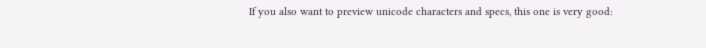If you also want to preview unicode characters and specs, this one is very good: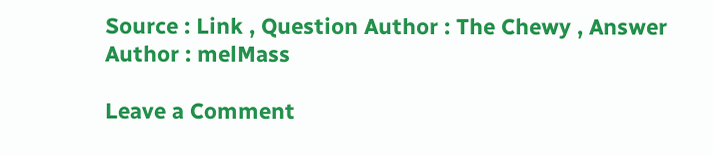Source : Link , Question Author : The Chewy , Answer Author : melMass

Leave a Comment